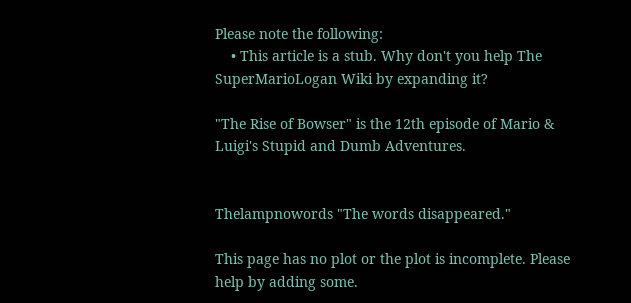Please note the following:
    • This article is a stub. Why don't you help The SuperMarioLogan Wiki by expanding it?

"The Rise of Bowser" is the 12th episode of Mario & Luigi's Stupid and Dumb Adventures.


Thelampnowords "The words disappeared."

This page has no plot or the plot is incomplete. Please help by adding some.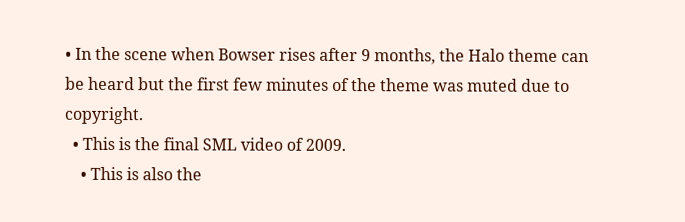• In the scene when Bowser rises after 9 months, the Halo theme can be heard but the first few minutes of the theme was muted due to copyright.
  • This is the final SML video of 2009.
    • This is also the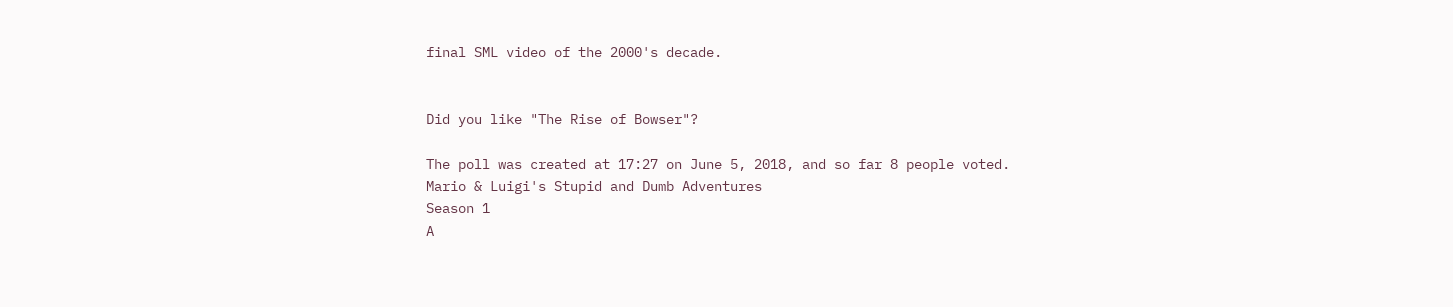final SML video of the 2000's decade.


Did you like "The Rise of Bowser"?

The poll was created at 17:27 on June 5, 2018, and so far 8 people voted.
Mario & Luigi's Stupid and Dumb Adventures
Season 1
A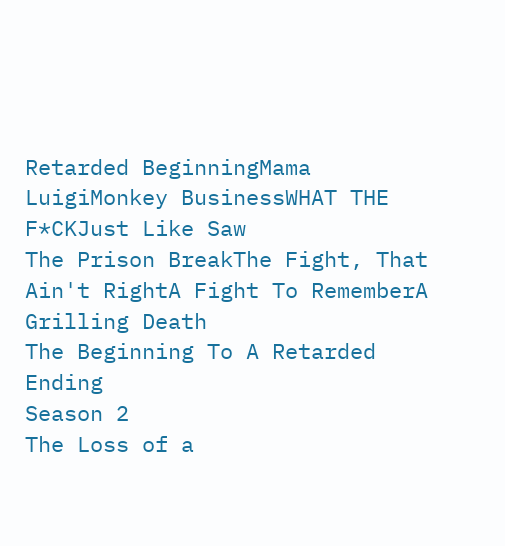Retarded BeginningMama LuigiMonkey BusinessWHAT THE F*CKJust Like Saw
The Prison BreakThe Fight, That Ain't RightA Fight To RememberA Grilling Death
The Beginning To A Retarded Ending
Season 2
The Loss of a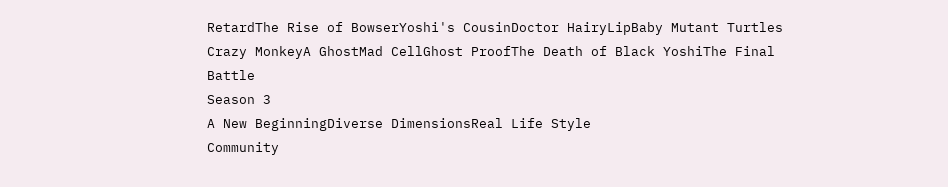RetardThe Rise of BowserYoshi's CousinDoctor HairyLipBaby Mutant Turtles
Crazy MonkeyA GhostMad CellGhost ProofThe Death of Black YoshiThe Final Battle
Season 3
A New BeginningDiverse DimensionsReal Life Style
Community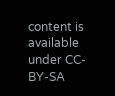content is available under CC-BY-SA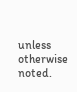unless otherwise noted.